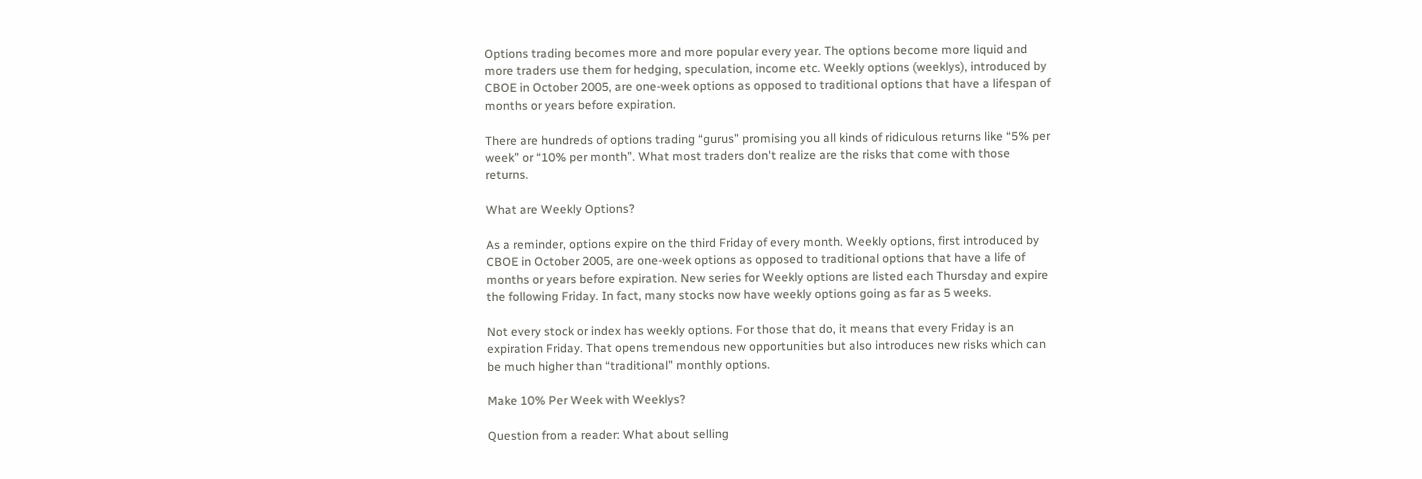Options trading becomes more and more popular every year. The options become more liquid and more traders use them for hedging, speculation, income etc. Weekly options (weeklys), introduced by CBOE in October 2005, are one-week options as opposed to traditional options that have a lifespan of months or years before expiration.

There are hundreds of options trading “gurus” promising you all kinds of ridiculous returns like “5% per week” or “10% per month”. What most traders don't realize are the risks that come with those returns.

What are Weekly Options?

As a reminder, options expire on the third Friday of every month. Weekly options, first introduced by CBOE in October 2005, are one-week options as opposed to traditional options that have a life of months or years before expiration. New series for Weekly options are listed each Thursday and expire the following Friday. In fact, many stocks now have weekly options going as far as 5 weeks.

Not every stock or index has weekly options. For those that do, it means that every Friday is an expiration Friday. That opens tremendous new opportunities but also introduces new risks which can be much higher than “traditional” monthly options.

Make 10% Per Week with Weeklys?

Question from a reader: What about selling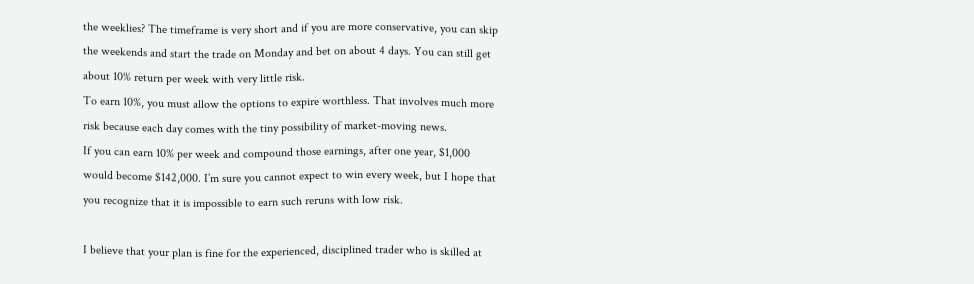the weeklies? The timeframe is very short and if you are more conservative, you can skip the weekends and start the trade on Monday and bet on about 4 days. You can still get about 10% return per week with very little risk.
To earn 10%, you must allow the options to expire worthless. That involves much more risk because each day comes with the tiny possibility of market-moving news.
If you can earn 10% per week and compound those earnings, after one year, $1,000 would become $142,000. I’m sure you cannot expect to win every week, but I hope that you recognize that it is impossible to earn such reruns with low risk.

I believe that your plan is fine for the experienced, disciplined trader who is skilled at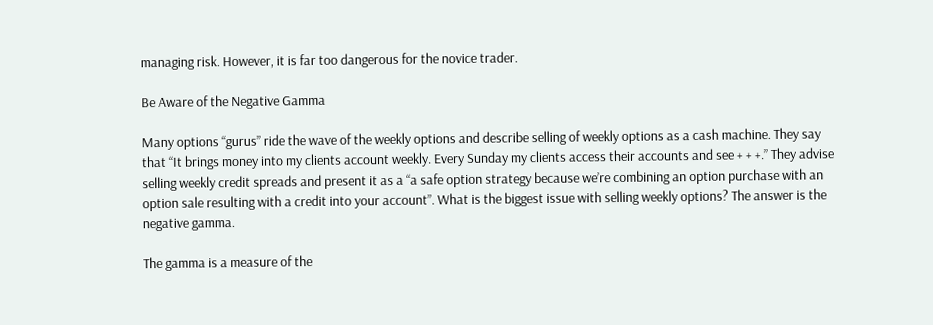managing risk. However, it is far too dangerous for the novice trader.

Be Aware of the Negative Gamma

Many options “gurus” ride the wave of the weekly options and describe selling of weekly options as a cash machine. They say that “It brings money into my clients account weekly. Every Sunday my clients access their accounts and see + + +.” They advise selling weekly credit spreads and present it as a “a safe option strategy because we’re combining an option purchase with an option sale resulting with a credit into your account”. What is the biggest issue with selling weekly options? The answer is the negative gamma.

The gamma is a measure of the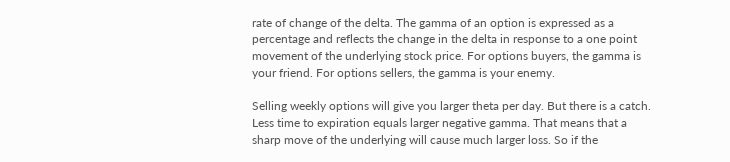rate of change of the delta. The gamma of an option is expressed as a percentage and reflects the change in the delta in response to a one point movement of the underlying stock price. For options buyers, the gamma is your friend. For options sellers, the gamma is your enemy.

Selling weekly options will give you larger theta per day. But there is a catch. Less time to expiration equals larger negative gamma. That means that a sharp move of the underlying will cause much larger loss. So if the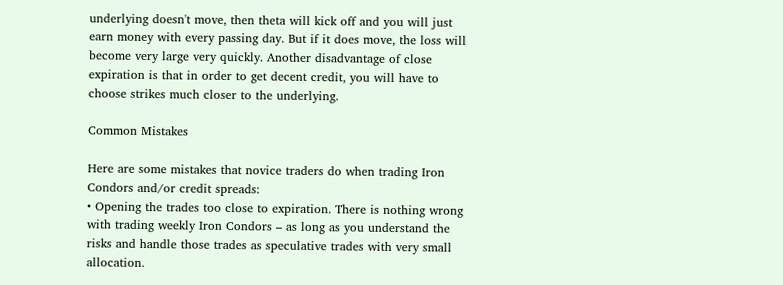underlying doesn't move, then theta will kick off and you will just earn money with every passing day. But if it does move, the loss will become very large very quickly. Another disadvantage of close expiration is that in order to get decent credit, you will have to choose strikes much closer to the underlying.

Common Mistakes

Here are some mistakes that novice traders do when trading Iron Condors and/or credit spreads:
• Opening the trades too close to expiration. There is nothing wrong with trading weekly Iron Condors – as long as you understand the risks and handle those trades as speculative trades with very small allocation.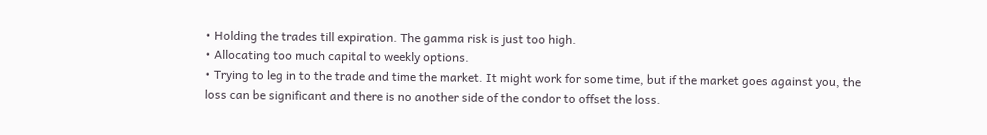• Holding the trades till expiration. The gamma risk is just too high.
• Allocating too much capital to weekly options.
• Trying to leg in to the trade and time the market. It might work for some time, but if the market goes against you, the loss can be significant and there is no another side of the condor to offset the loss.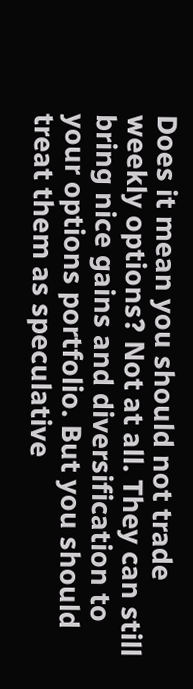Does it mean you should not trade weekly options? Not at all. They can still bring nice gains and diversification to your options portfolio. But you should treat them as speculative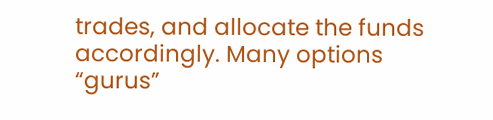trades, and allocate the funds accordingly. Many options “gurus”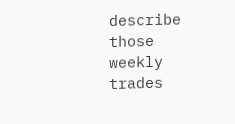describe those weekly trades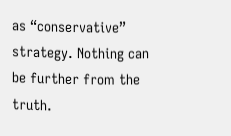as “conservative” strategy. Nothing can be further from the truth.